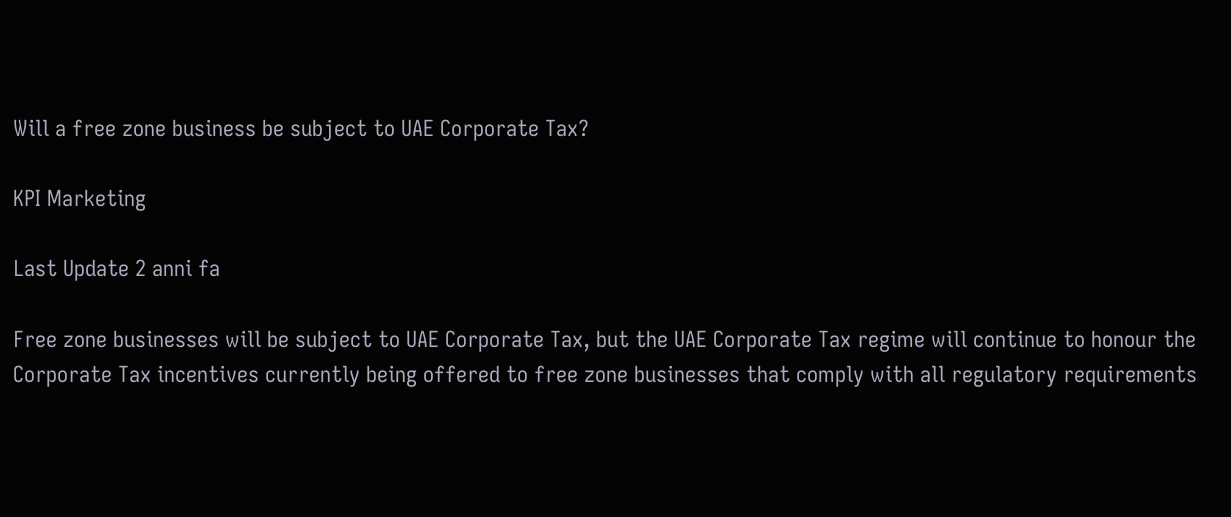Will a free zone business be subject to UAE Corporate Tax?

KPI Marketing

Last Update 2 anni fa

Free zone businesses will be subject to UAE Corporate Tax, but the UAE Corporate Tax regime will continue to honour the Corporate Tax incentives currently being offered to free zone businesses that comply with all regulatory requirements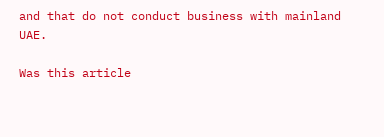and that do not conduct business with mainland UAE.

Was this article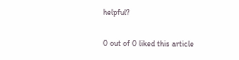helpful?

0 out of 0 liked this article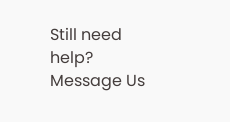Still need help? Message Us